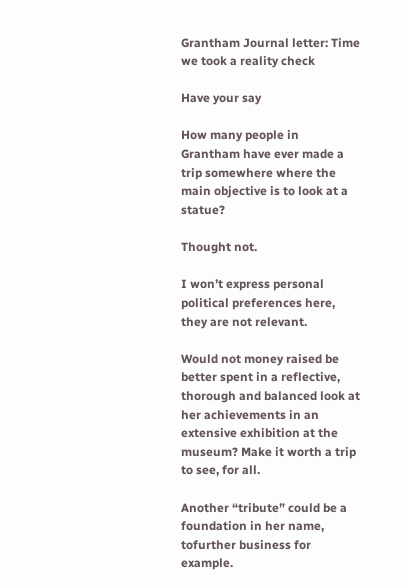Grantham Journal letter: Time we took a reality check

Have your say

How many people in Grantham have ever made a trip somewhere where the main objective is to look at a statue?

Thought not.

I won’t express personal political preferences here, they are not relevant.

Would not money raised be better spent in a reflective, thorough and balanced look at her achievements in an extensive exhibition at the museum? Make it worth a trip to see, for all.

Another “tribute” could be a foundation in her name, tofurther business for example.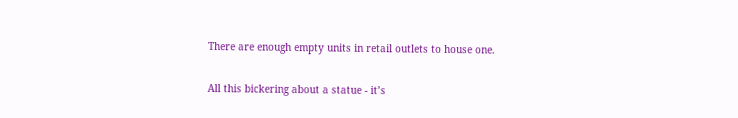There are enough empty units in retail outlets to house one.

All this bickering about a statue - it’s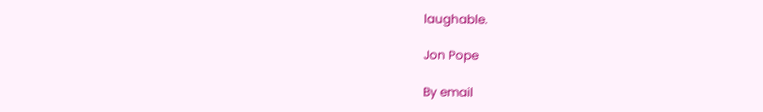laughable.

Jon Pope

By email